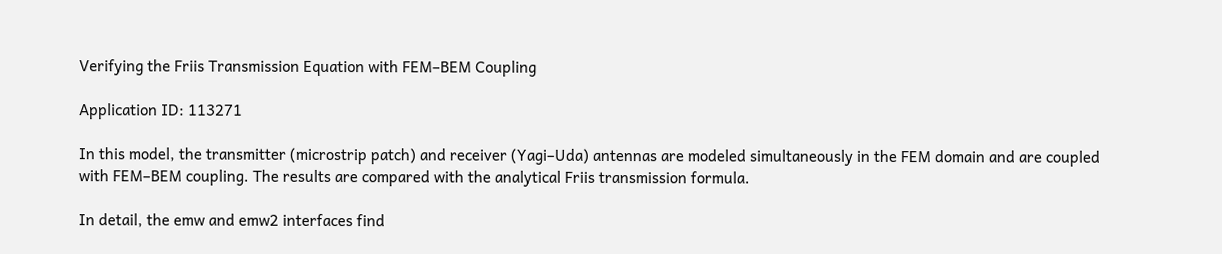Verifying the Friis Transmission Equation with FEM–BEM Coupling

Application ID: 113271

In this model, the transmitter (microstrip patch) and receiver (Yagi–Uda) antennas are modeled simultaneously in the FEM domain and are coupled with FEM–BEM coupling. The results are compared with the analytical Friis transmission formula.

In detail, the emw and emw2 interfaces find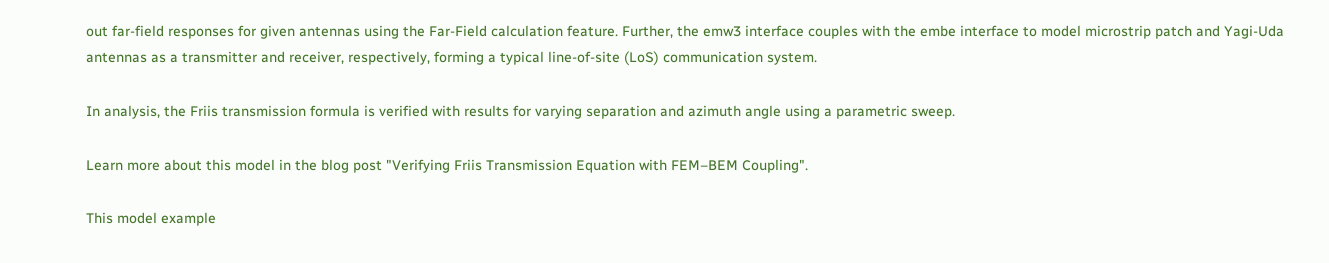out far-field responses for given antennas using the Far-Field calculation feature. Further, the emw3 interface couples with the embe interface to model microstrip patch and Yagi-Uda antennas as a transmitter and receiver, respectively, forming a typical line-of-site (LoS) communication system.

In analysis, the Friis transmission formula is verified with results for varying separation and azimuth angle using a parametric sweep.

Learn more about this model in the blog post "Verifying Friis Transmission Equation with FEM–BEM Coupling".

This model example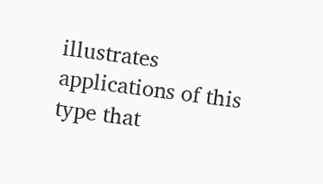illustrates applications of this type that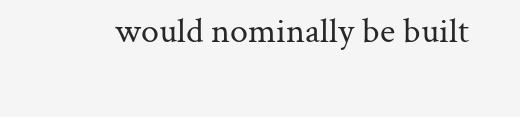would nominally be built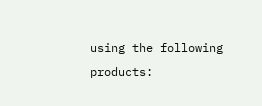using the following products: